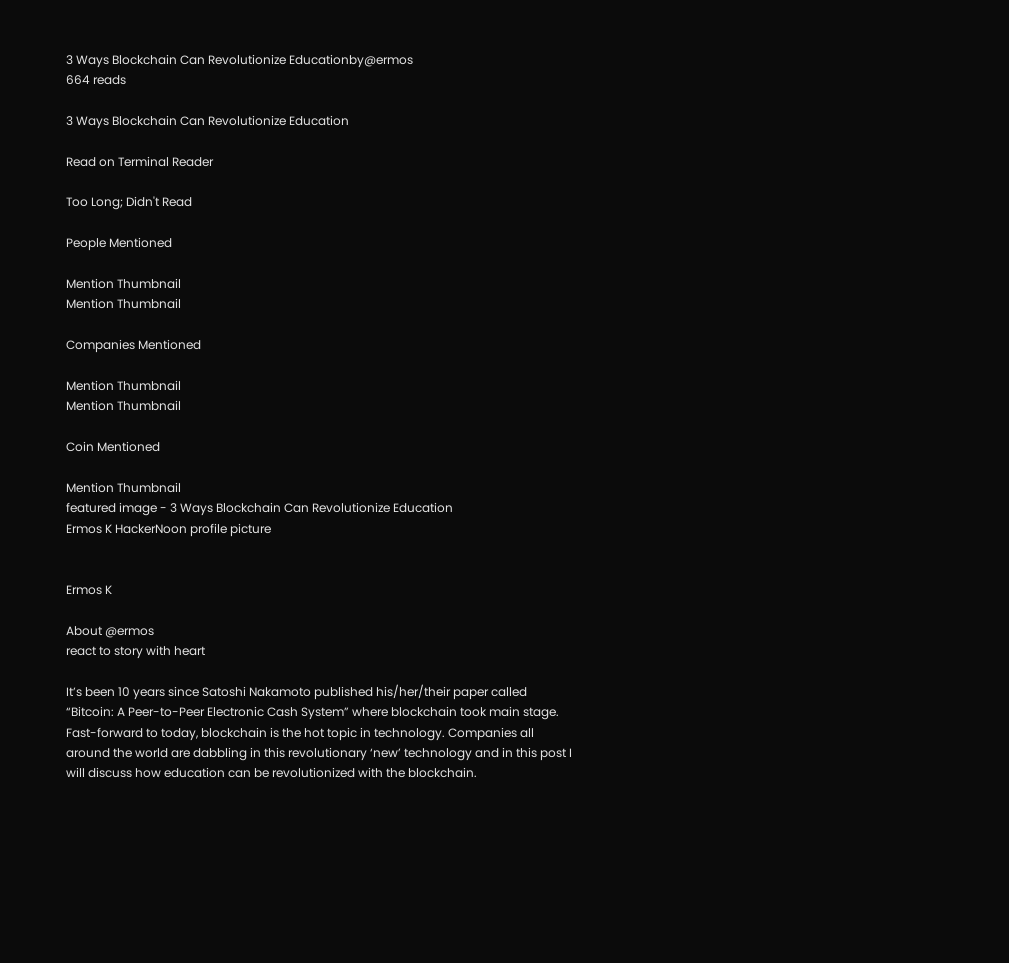3 Ways Blockchain Can Revolutionize Educationby@ermos
664 reads

3 Ways Blockchain Can Revolutionize Education

Read on Terminal Reader

Too Long; Didn't Read

People Mentioned

Mention Thumbnail
Mention Thumbnail

Companies Mentioned

Mention Thumbnail
Mention Thumbnail

Coin Mentioned

Mention Thumbnail
featured image - 3 Ways Blockchain Can Revolutionize Education
Ermos K HackerNoon profile picture


Ermos K

About @ermos
react to story with heart

It’s been 10 years since Satoshi Nakamoto published his/her/their paper called “Bitcoin: A Peer-to-Peer Electronic Cash System” where blockchain took main stage. Fast-forward to today, blockchain is the hot topic in technology. Companies all around the world are dabbling in this revolutionary ‘new’ technology and in this post I will discuss how education can be revolutionized with the blockchain.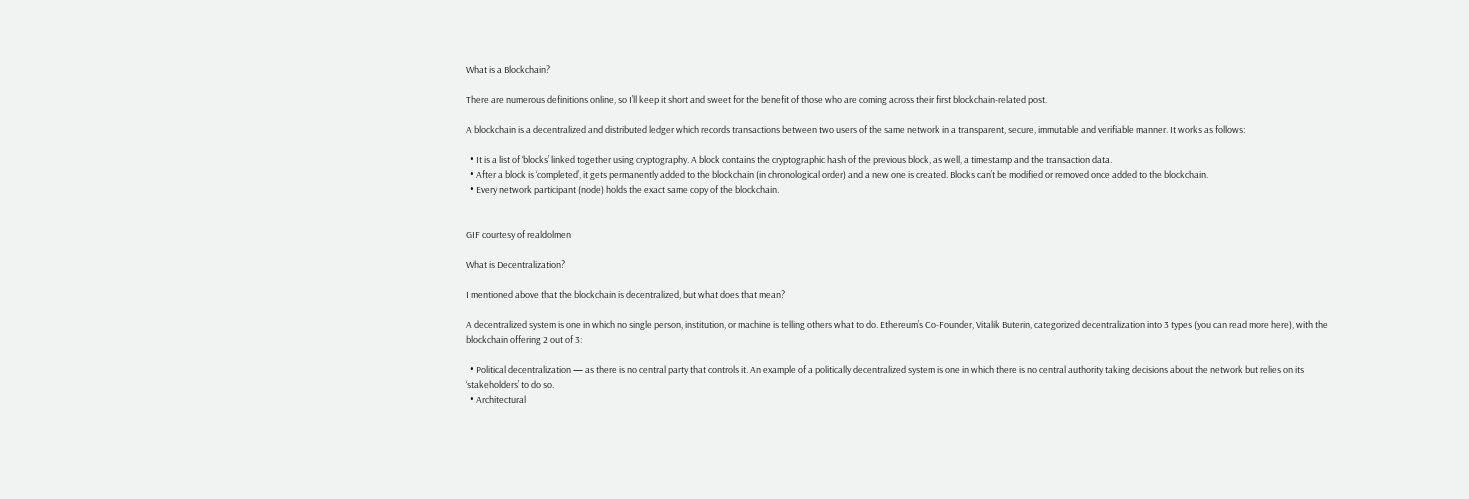What is a Blockchain?

There are numerous definitions online, so I’ll keep it short and sweet for the benefit of those who are coming across their first blockchain-related post.

A blockchain is a decentralized and distributed ledger which records transactions between two users of the same network in a transparent, secure, immutable and verifiable manner. It works as follows:

  • It is a list of ‘blocks’ linked together using cryptography. A block contains the cryptographic hash of the previous block, as well, a timestamp and the transaction data.
  • After a block is ‘completed’, it gets permanently added to the blockchain (in chronological order) and a new one is created. Blocks can’t be modified or removed once added to the blockchain.
  • Every network participant (node) holds the exact same copy of the blockchain.


GIF courtesy of realdolmen

What is Decentralization?

I mentioned above that the blockchain is decentralized, but what does that mean?

A decentralized system is one in which no single person, institution, or machine is telling others what to do. Ethereum’s Co-Founder, Vitalik Buterin, categorized decentralization into 3 types (you can read more here), with the blockchain offering 2 out of 3:

  • Political decentralization — as there is no central party that controls it. An example of a politically decentralized system is one in which there is no central authority taking decisions about the network but relies on its ‘stakeholders’ to do so.
  • Architectural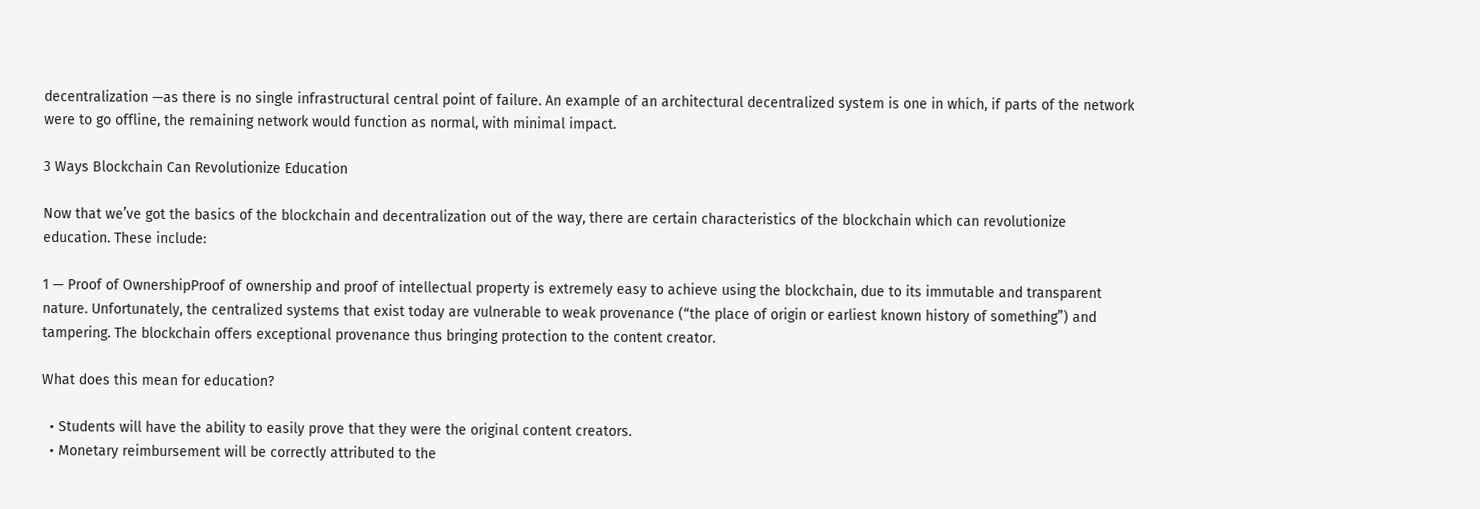decentralization —as there is no single infrastructural central point of failure. An example of an architectural decentralized system is one in which, if parts of the network were to go offline, the remaining network would function as normal, with minimal impact.

3 Ways Blockchain Can Revolutionize Education

Now that we’ve got the basics of the blockchain and decentralization out of the way, there are certain characteristics of the blockchain which can revolutionize education. These include:

1 — Proof of OwnershipProof of ownership and proof of intellectual property is extremely easy to achieve using the blockchain, due to its immutable and transparent nature. Unfortunately, the centralized systems that exist today are vulnerable to weak provenance (“the place of origin or earliest known history of something”) and tampering. The blockchain offers exceptional provenance thus bringing protection to the content creator.

What does this mean for education?

  • Students will have the ability to easily prove that they were the original content creators.
  • Monetary reimbursement will be correctly attributed to the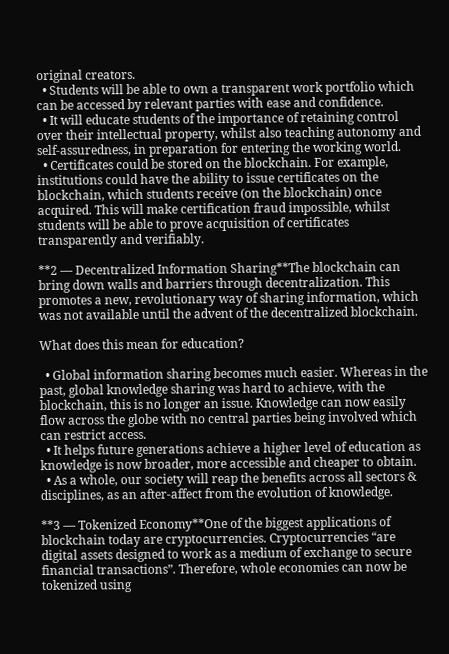original creators.
  • Students will be able to own a transparent work portfolio which can be accessed by relevant parties with ease and confidence.
  • It will educate students of the importance of retaining control over their intellectual property, whilst also teaching autonomy and self-assuredness, in preparation for entering the working world.
  • Certificates could be stored on the blockchain. For example, institutions could have the ability to issue certificates on the blockchain, which students receive (on the blockchain) once acquired. This will make certification fraud impossible, whilst students will be able to prove acquisition of certificates transparently and verifiably.

**2 — Decentralized Information Sharing**The blockchain can bring down walls and barriers through decentralization. This promotes a new, revolutionary way of sharing information, which was not available until the advent of the decentralized blockchain.

What does this mean for education?

  • Global information sharing becomes much easier. Whereas in the past, global knowledge sharing was hard to achieve, with the blockchain, this is no longer an issue. Knowledge can now easily flow across the globe with no central parties being involved which can restrict access.
  • It helps future generations achieve a higher level of education as knowledge is now broader, more accessible and cheaper to obtain.
  • As a whole, our society will reap the benefits across all sectors & disciplines, as an after-affect from the evolution of knowledge.

**3 — Tokenized Economy**One of the biggest applications of blockchain today are cryptocurrencies. Cryptocurrencies “are digital assets designed to work as a medium of exchange to secure financial transactions”. Therefore, whole economies can now be tokenized using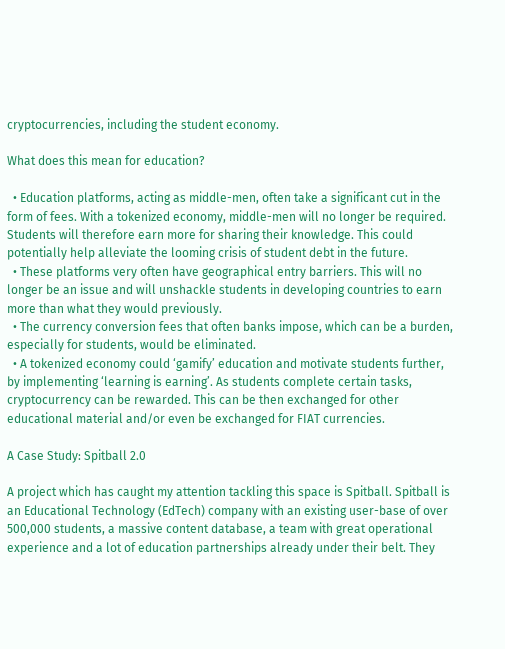cryptocurrencies, including the student economy.

What does this mean for education?

  • Education platforms, acting as middle-men, often take a significant cut in the form of fees. With a tokenized economy, middle-men will no longer be required. Students will therefore earn more for sharing their knowledge. This could potentially help alleviate the looming crisis of student debt in the future.
  • These platforms very often have geographical entry barriers. This will no longer be an issue and will unshackle students in developing countries to earn more than what they would previously.
  • The currency conversion fees that often banks impose, which can be a burden, especially for students, would be eliminated.
  • A tokenized economy could ‘gamify’ education and motivate students further, by implementing ‘learning is earning’. As students complete certain tasks, cryptocurrency can be rewarded. This can be then exchanged for other educational material and/or even be exchanged for FIAT currencies.

A Case Study: Spitball 2.0

A project which has caught my attention tackling this space is Spitball. Spitball is an Educational Technology (EdTech) company with an existing user-base of over 500,000 students, a massive content database, a team with great operational experience and a lot of education partnerships already under their belt. They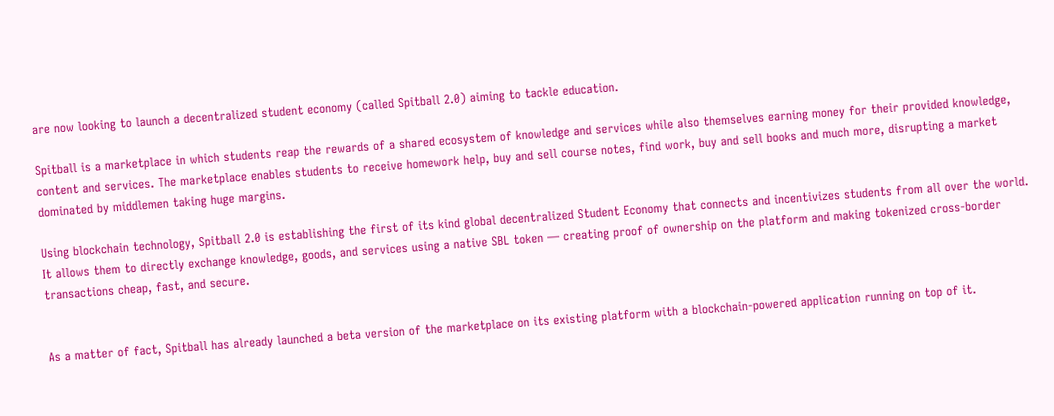are now looking to launch a decentralized student economy (called Spitball 2.0) aiming to tackle education.

Spitball is a marketplace in which students reap the rewards of a shared ecosystem of knowledge and services while also themselves earning money for their provided knowledge, content and services. The marketplace enables students to receive homework help, buy and sell course notes, find work, buy and sell books and much more, disrupting a market dominated by middlemen taking huge margins.

Using blockchain technology, Spitball 2.0 is establishing the first of its kind global decentralized Student Economy that connects and incentivizes students from all over the world. It allows them to directly exchange knowledge, goods, and services using a native SBL token — creating proof of ownership on the platform and making tokenized cross-border transactions cheap, fast, and secure.


As a matter of fact, Spitball has already launched a beta version of the marketplace on its existing platform with a blockchain-powered application running on top of it.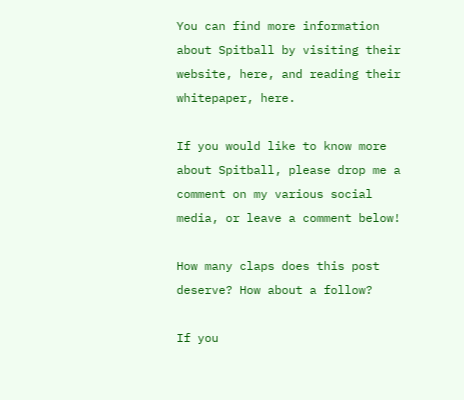You can find more information about Spitball by visiting their website, here, and reading their whitepaper, here.

If you would like to know more about Spitball, please drop me a comment on my various social media, or leave a comment below!

How many claps does this post deserve? How about a follow?

If you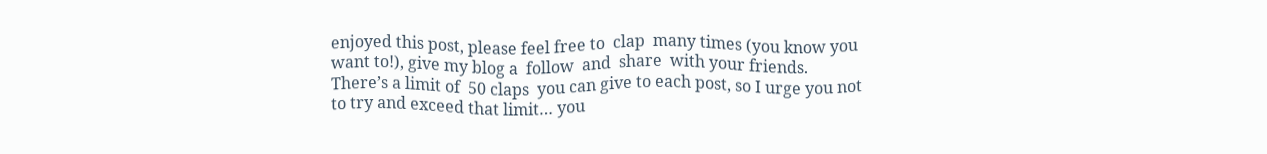enjoyed this post, please feel free to  clap  many times (you know you want to!), give my blog a  follow  and  share  with your friends. There’s a limit of  50 claps  you can give to each post, so I urge you not to try and exceed that limit… you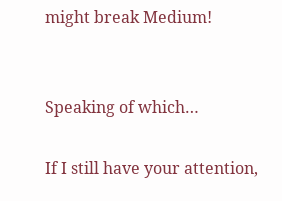might break Medium!


Speaking of which…

If I still have your attention,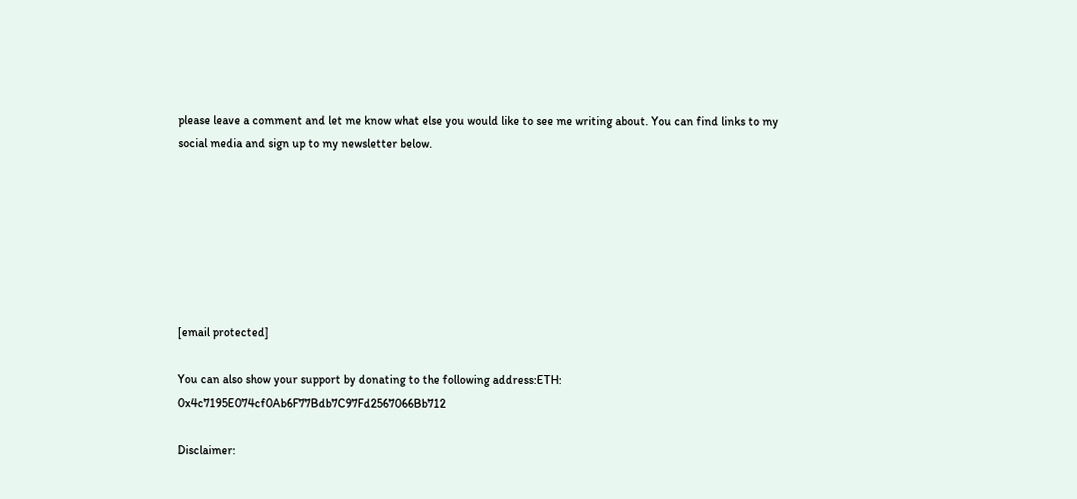please leave a comment and let me know what else you would like to see me writing about. You can find links to my social media and sign up to my newsletter below.







[email protected]

You can also show your support by donating to the following address:ETH: 0x4c7195E074cf0Ab6F77Bdb7C97Fd2567066Bb712

Disclaimer: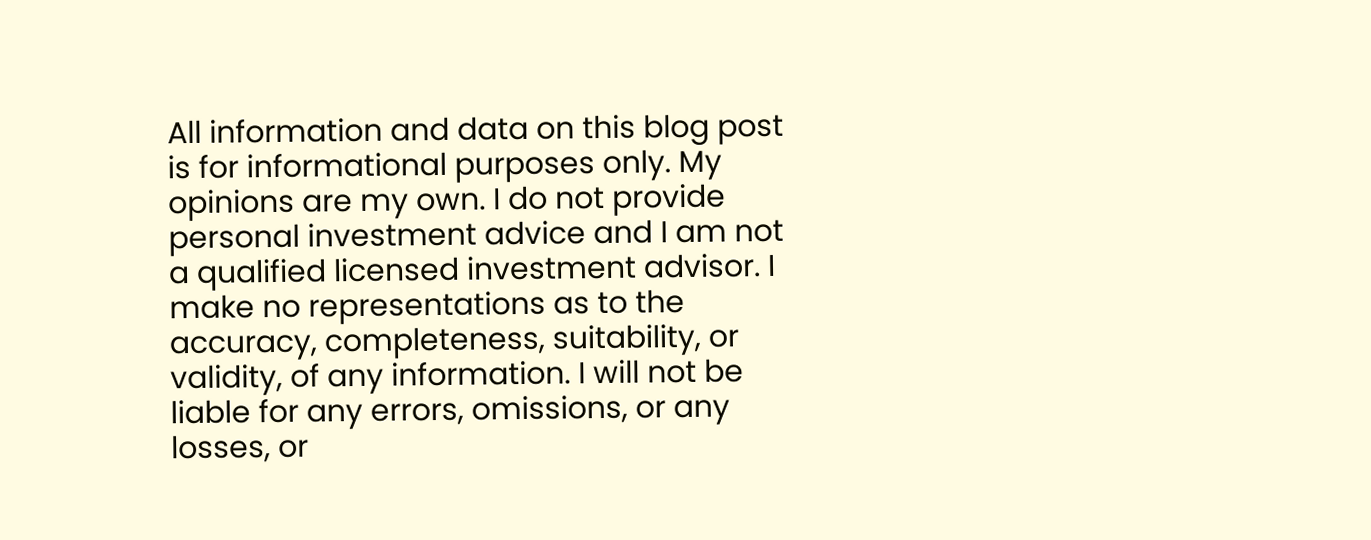All information and data on this blog post is for informational purposes only. My opinions are my own. I do not provide personal investment advice and I am not a qualified licensed investment advisor. I make no representations as to the accuracy, completeness, suitability, or validity, of any information. I will not be liable for any errors, omissions, or any losses, or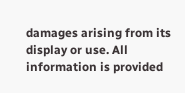damages arising from its display or use. All information is provided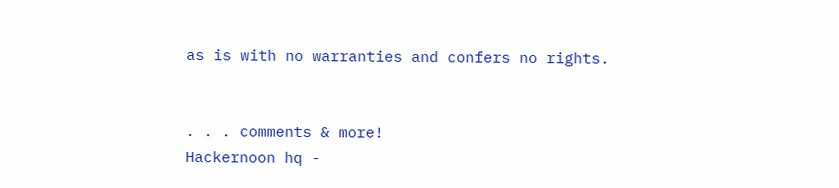as is with no warranties and confers no rights.


. . . comments & more!
Hackernoon hq -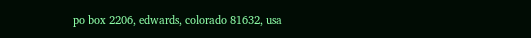po box 2206, edwards, colorado 81632, usa